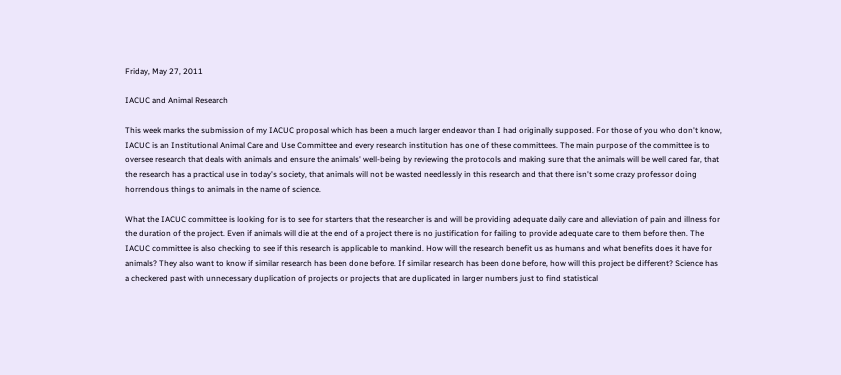Friday, May 27, 2011

IACUC and Animal Research

This week marks the submission of my IACUC proposal which has been a much larger endeavor than I had originally supposed. For those of you who don't know, IACUC is an Institutional Animal Care and Use Committee and every research institution has one of these committees. The main purpose of the committee is to oversee research that deals with animals and ensure the animals' well-being by reviewing the protocols and making sure that the animals will be well cared far, that the research has a practical use in today's society, that animals will not be wasted needlessly in this research and that there isn't some crazy professor doing horrendous things to animals in the name of science.

What the IACUC committee is looking for is to see for starters that the researcher is and will be providing adequate daily care and alleviation of pain and illness for the duration of the project. Even if animals will die at the end of a project there is no justification for failing to provide adequate care to them before then. The IACUC committee is also checking to see if this research is applicable to mankind. How will the research benefit us as humans and what benefits does it have for animals? They also want to know if similar research has been done before. If similar research has been done before, how will this project be different? Science has a checkered past with unnecessary duplication of projects or projects that are duplicated in larger numbers just to find statistical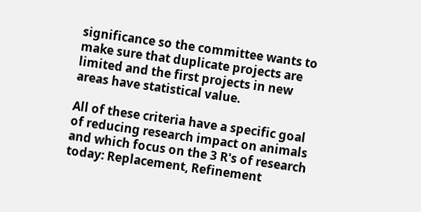significance so the committee wants to make sure that duplicate projects are limited and the first projects in new areas have statistical value.

All of these criteria have a specific goal of reducing research impact on animals and which focus on the 3 R's of research today: Replacement, Refinement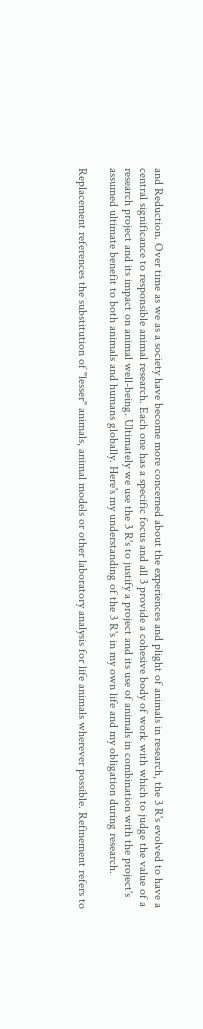and Reduction. Over time as we as a society have become more concerned about the experiences and plight of animals in research, the 3 R's evolved to have a central significance to responsible animal research. Each one has a specific focus and all 3 provide a cohesive body of work with which to judge the value of a research project and its impact on animal well-being. Ultimately we use the 3 R's to justify a project and its use of animals in combination with the project's assumed ultimate benefit to both animals and humans globally. Here's my understanding of the 3 R's in my own life and my obligation during research.

Replacement references the substitution of "lesser" animals, animal models or other laboratory analysis for life animals wherever possible. Refinement refers to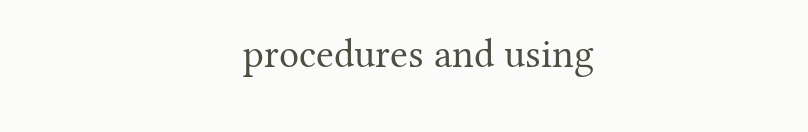procedures and using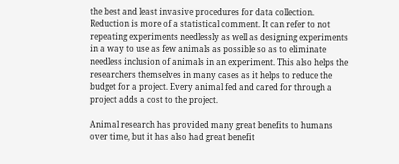the best and least invasive procedures for data collection. Reduction is more of a statistical comment. It can refer to not repeating experiments needlessly as well as designing experiments in a way to use as few animals as possible so as to eliminate needless inclusion of animals in an experiment. This also helps the researchers themselves in many cases as it helps to reduce the budget for a project. Every animal fed and cared for through a project adds a cost to the project.

Animal research has provided many great benefits to humans over time, but it has also had great benefit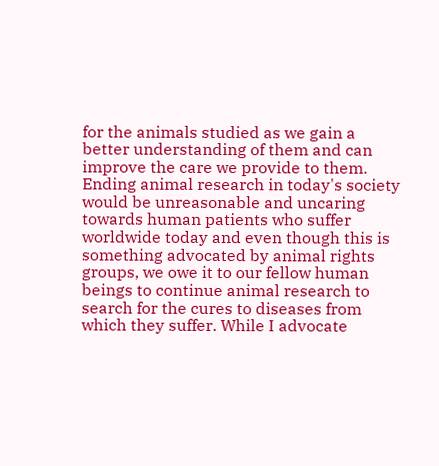for the animals studied as we gain a better understanding of them and can improve the care we provide to them. Ending animal research in today's society would be unreasonable and uncaring towards human patients who suffer worldwide today and even though this is something advocated by animal rights groups, we owe it to our fellow human beings to continue animal research to search for the cures to diseases from which they suffer. While I advocate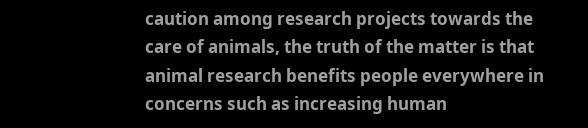caution among research projects towards the care of animals, the truth of the matter is that animal research benefits people everywhere in concerns such as increasing human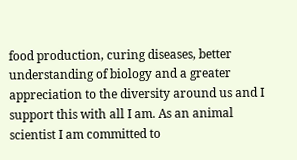food production, curing diseases, better understanding of biology and a greater appreciation to the diversity around us and I support this with all I am. As an animal scientist I am committed to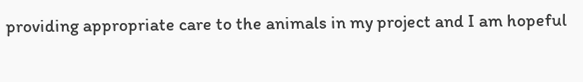providing appropriate care to the animals in my project and I am hopeful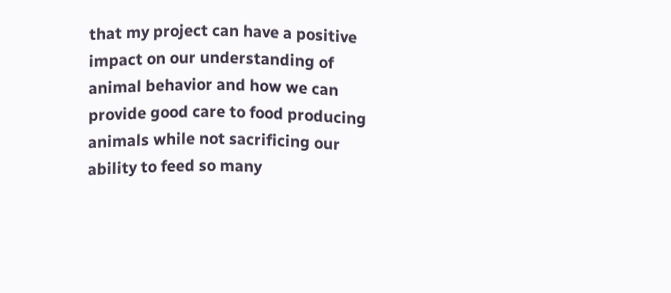that my project can have a positive impact on our understanding of animal behavior and how we can provide good care to food producing animals while not sacrificing our ability to feed so many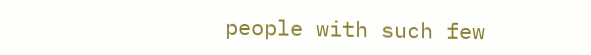people with such few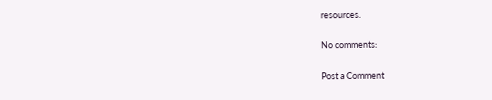resources.

No comments:

Post a Comment